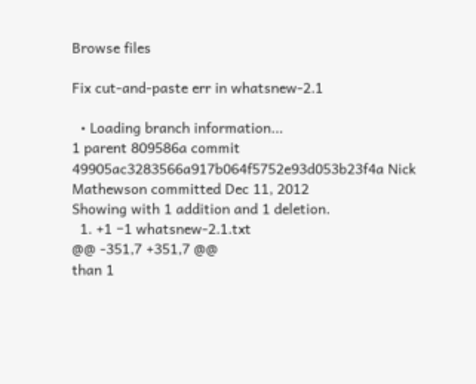Browse files

Fix cut-and-paste err in whatsnew-2.1

  • Loading branch information...
1 parent 809586a commit 49905ac3283566a917b064f5752e93d053b23f4a Nick Mathewson committed Dec 11, 2012
Showing with 1 addition and 1 deletion.
  1. +1 −1 whatsnew-2.1.txt
@@ -351,7 +351,7 @@
than 1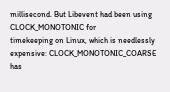millisecond. But Libevent had been using CLOCK_MONOTONIC for
timekeeping on Linux, which is needlessly expensive: CLOCK_MONOTONIC_COARSE
has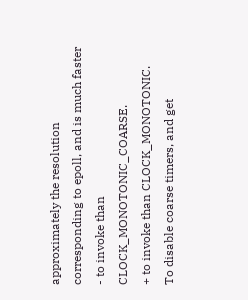approximately the resolution corresponding to epoll, and is much faster
- to invoke than CLOCK_MONOTONIC_COARSE.
+ to invoke than CLOCK_MONOTONIC.
To disable coarse timers, and get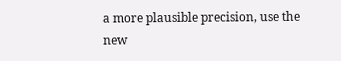a more plausible precision, use the
new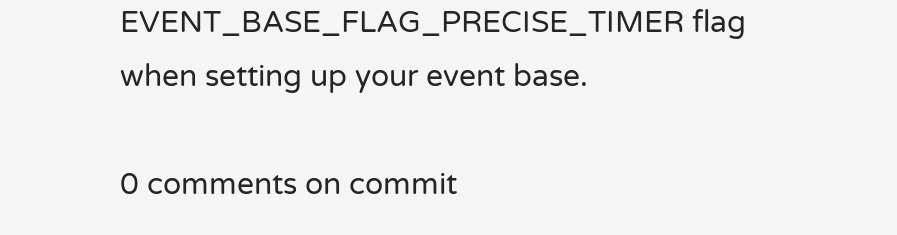EVENT_BASE_FLAG_PRECISE_TIMER flag when setting up your event base.

0 comments on commit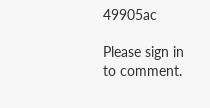49905ac

Please sign in to comment.